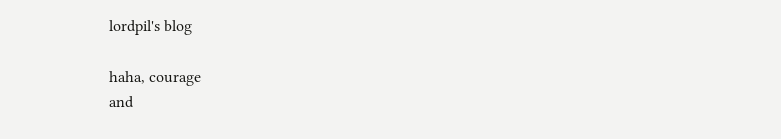lordpil's blog

haha, courage
and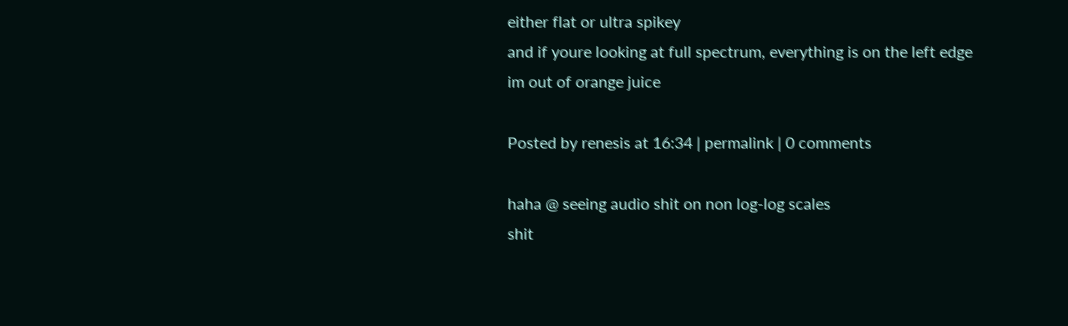either flat or ultra spikey
and if youre looking at full spectrum, everything is on the left edge
im out of orange juice

Posted by renesis at 16:34 | permalink | 0 comments

haha @ seeing audio shit on non log-log scales
shit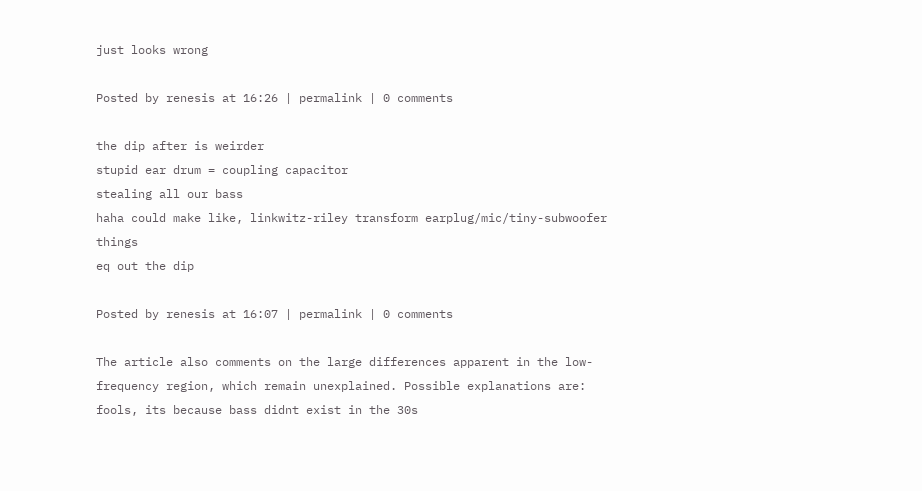just looks wrong

Posted by renesis at 16:26 | permalink | 0 comments

the dip after is weirder
stupid ear drum = coupling capacitor
stealing all our bass
haha could make like, linkwitz-riley transform earplug/mic/tiny-subwoofer things
eq out the dip

Posted by renesis at 16:07 | permalink | 0 comments

The article also comments on the large differences apparent in the low-frequency region, which remain unexplained. Possible explanations are:
fools, its because bass didnt exist in the 30s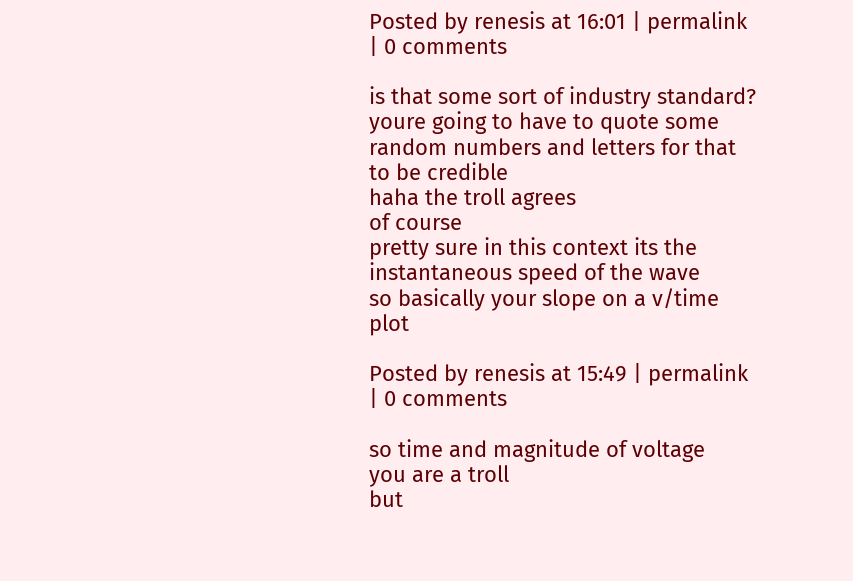Posted by renesis at 16:01 | permalink | 0 comments

is that some sort of industry standard?
youre going to have to quote some random numbers and letters for that to be credible
haha the troll agrees
of course
pretty sure in this context its the instantaneous speed of the wave
so basically your slope on a v/time plot

Posted by renesis at 15:49 | permalink | 0 comments

so time and magnitude of voltage
you are a troll
but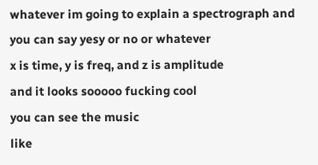whatever im going to explain a spectrograph and you can say yesy or no or whatever
x is time, y is freq, and z is amplitude
and it looks sooooo fucking cool
you can see the music
like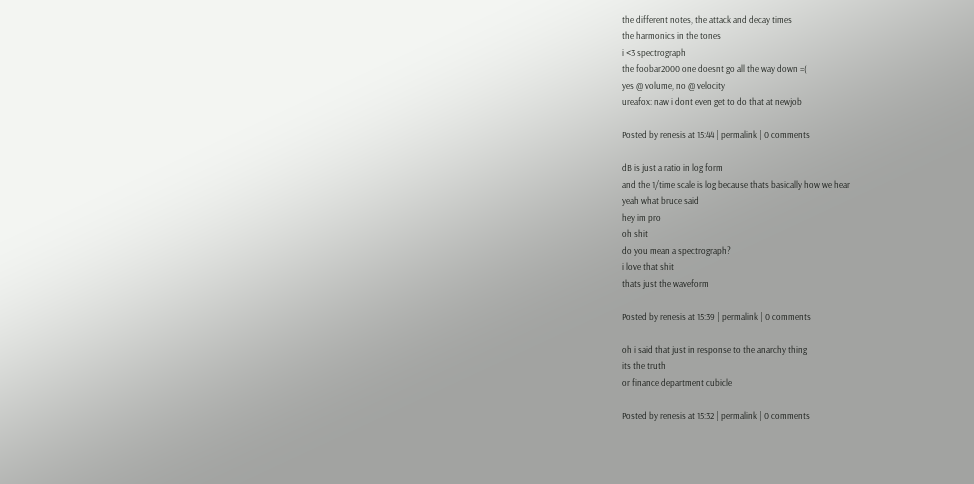the different notes, the attack and decay times
the harmonics in the tones
i <3 spectrograph
the foobar2000 one doesnt go all the way down =(
yes @ volume, no @ velocity
ureafox: naw i dont even get to do that at newjob

Posted by renesis at 15:44 | permalink | 0 comments

dB is just a ratio in log form
and the 1/time scale is log because thats basically how we hear
yeah what bruce said
hey im pro
oh shit
do you mean a spectrograph?
i love that shit
thats just the waveform

Posted by renesis at 15:39 | permalink | 0 comments

oh i said that just in response to the anarchy thing
its the truth
or finance department cubicle

Posted by renesis at 15:32 | permalink | 0 comments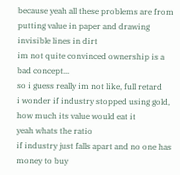because yeah all these problems are from putting value in paper and drawing invisible lines in dirt
im not quite convinced ownership is a bad concept...
so i guess really im not like, full retard
i wonder if industry stopped using gold, how much its value would eat it
yeah whats the ratio
if industry just falls apart and no one has money to buy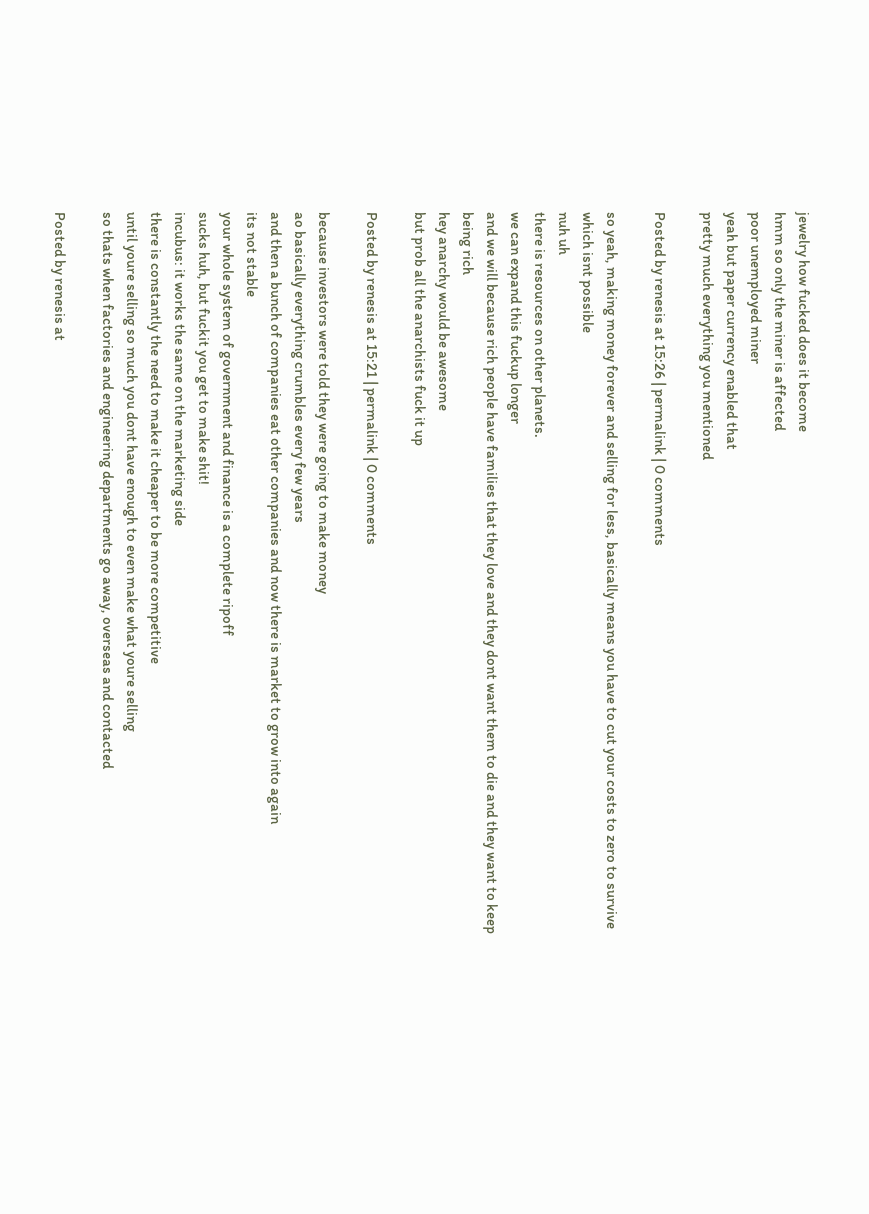jewelry how fucked does it become
hmm so only the miner is affected
poor unemployed miner
yeah but paper currency enabled that
pretty much everything you mentioned

Posted by renesis at 15:26 | permalink | 0 comments

so yeah, making money forever and selling for less, basically means you have to cut your costs to zero to survive
which isnt possible
nuh uh
there is resources on other planets.
we can expand this fuckup longer
and we will because rich people have families that they love and they dont want them to die and they want to keep being rich
hey anarchy would be awesome
but prob all the anarchists fuck it up

Posted by renesis at 15:21 | permalink | 0 comments

because investors were told they were going to make money
ao basically everything crumbles every few years
and then a bunch of companies eat other companies and now there is market to grow into again
its not stable
your whole system of government and finance is a complete ripoff
sucks huh, but fuckit you get to make shit!
incubus: it works the same on the marketing side
there is constantly the need to make it cheaper to be more competitive
until youre selling so much you dont have enough to even make what youre selling
so thats when factories and engineering departments go away, overseas and contacted

Posted by renesis at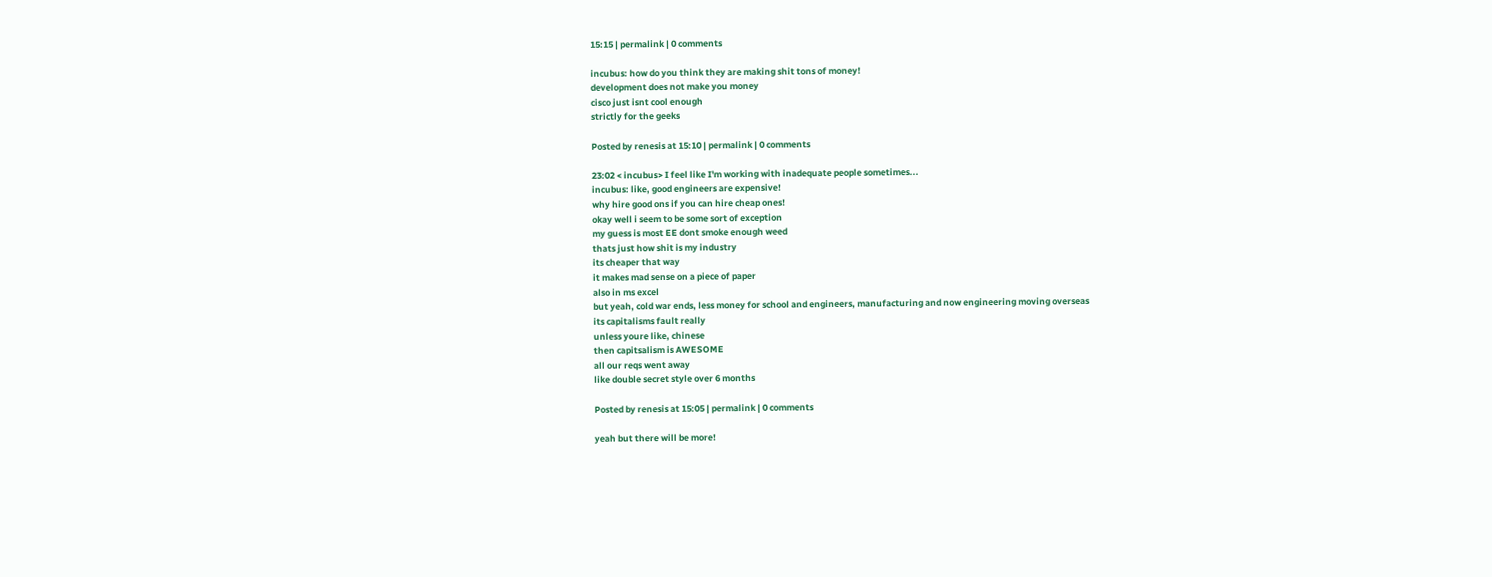15:15 | permalink | 0 comments

incubus: how do you think they are making shit tons of money!
development does not make you money
cisco just isnt cool enough
strictly for the geeks

Posted by renesis at 15:10 | permalink | 0 comments

23:02 < incubus> I feel like I'm working with inadequate people sometimes...
incubus: like, good engineers are expensive!
why hire good ons if you can hire cheap ones!
okay well i seem to be some sort of exception
my guess is most EE dont smoke enough weed
thats just how shit is my industry
its cheaper that way
it makes mad sense on a piece of paper
also in ms excel
but yeah, cold war ends, less money for school and engineers, manufacturing and now engineering moving overseas
its capitalisms fault really
unless youre like, chinese
then capitsalism is AWESOME
all our reqs went away
like double secret style over 6 months

Posted by renesis at 15:05 | permalink | 0 comments

yeah but there will be more!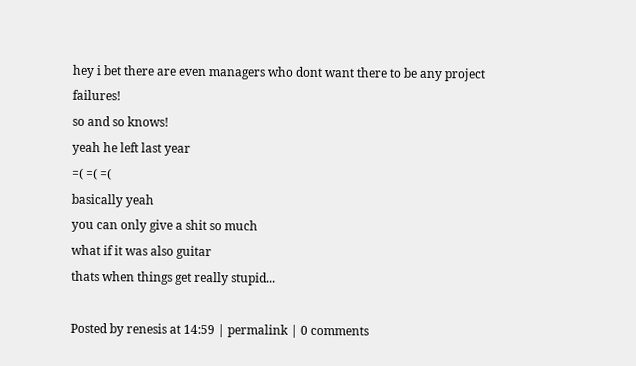hey i bet there are even managers who dont want there to be any project failures!
so and so knows!
yeah he left last year
=( =( =(
basically yeah
you can only give a shit so much
what if it was also guitar
thats when things get really stupid...

Posted by renesis at 14:59 | permalink | 0 comments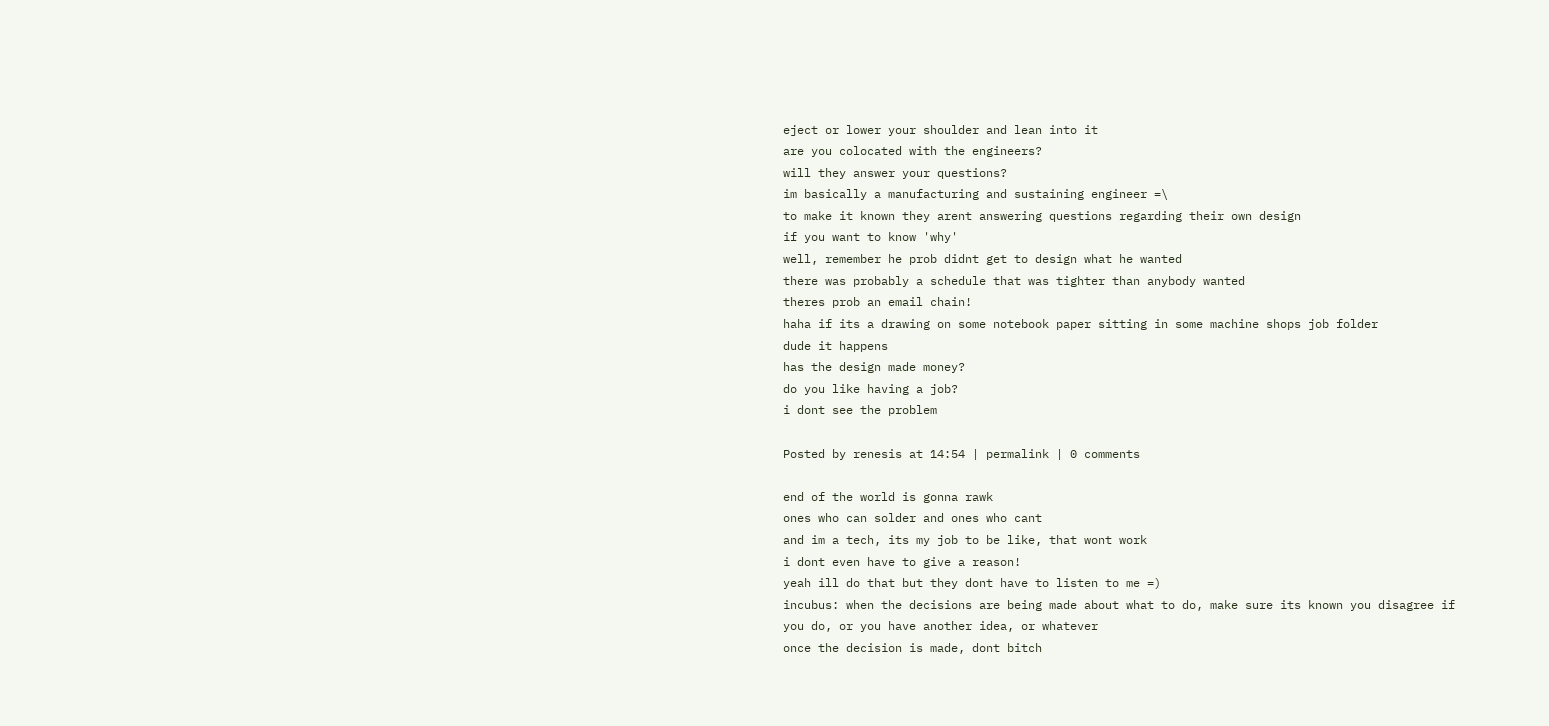eject or lower your shoulder and lean into it
are you colocated with the engineers?
will they answer your questions?
im basically a manufacturing and sustaining engineer =\
to make it known they arent answering questions regarding their own design
if you want to know 'why'
well, remember he prob didnt get to design what he wanted
there was probably a schedule that was tighter than anybody wanted
theres prob an email chain!
haha if its a drawing on some notebook paper sitting in some machine shops job folder
dude it happens
has the design made money?
do you like having a job?
i dont see the problem

Posted by renesis at 14:54 | permalink | 0 comments

end of the world is gonna rawk
ones who can solder and ones who cant
and im a tech, its my job to be like, that wont work
i dont even have to give a reason!
yeah ill do that but they dont have to listen to me =)
incubus: when the decisions are being made about what to do, make sure its known you disagree if you do, or you have another idea, or whatever
once the decision is made, dont bitch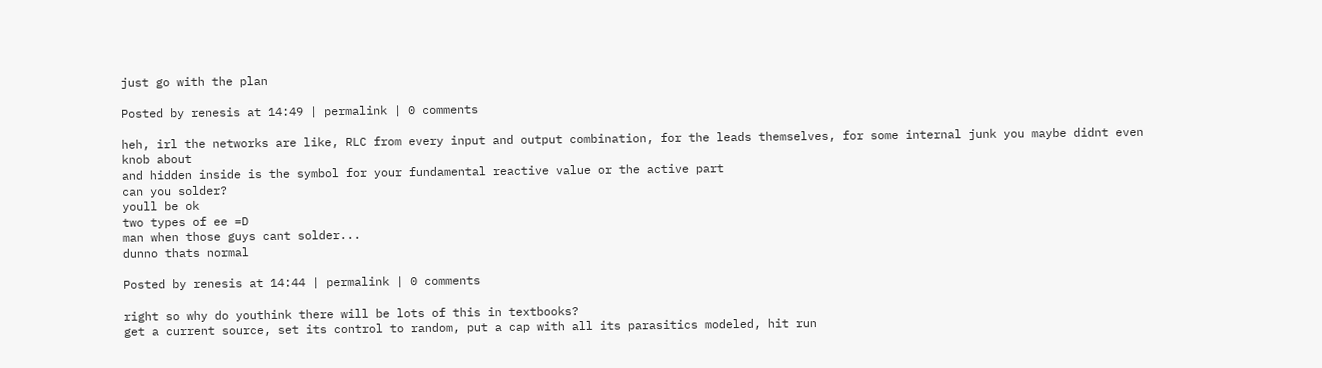just go with the plan

Posted by renesis at 14:49 | permalink | 0 comments

heh, irl the networks are like, RLC from every input and output combination, for the leads themselves, for some internal junk you maybe didnt even knob about
and hidden inside is the symbol for your fundamental reactive value or the active part
can you solder?
youll be ok
two types of ee =D
man when those guys cant solder...
dunno thats normal

Posted by renesis at 14:44 | permalink | 0 comments

right so why do youthink there will be lots of this in textbooks?
get a current source, set its control to random, put a cap with all its parasitics modeled, hit run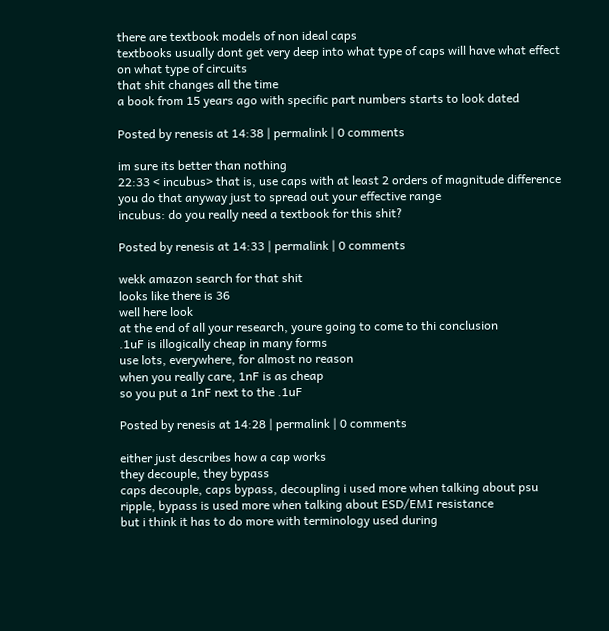there are textbook models of non ideal caps
textbooks usually dont get very deep into what type of caps will have what effect on what type of circuits
that shit changes all the time
a book from 15 years ago with specific part numbers starts to look dated

Posted by renesis at 14:38 | permalink | 0 comments

im sure its better than nothing
22:33 < incubus> that is, use caps with at least 2 orders of magnitude difference
you do that anyway just to spread out your effective range
incubus: do you really need a textbook for this shit?

Posted by renesis at 14:33 | permalink | 0 comments

wekk amazon search for that shit
looks like there is 36
well here look
at the end of all your research, youre going to come to thi conclusion
.1uF is illogically cheap in many forms
use lots, everywhere, for almost no reason
when you really care, 1nF is as cheap
so you put a 1nF next to the .1uF

Posted by renesis at 14:28 | permalink | 0 comments

either just describes how a cap works
they decouple, they bypass
caps decouple, caps bypass, decoupling i used more when talking about psu ripple, bypass is used more when talking about ESD/EMI resistance
but i think it has to do more with terminology used during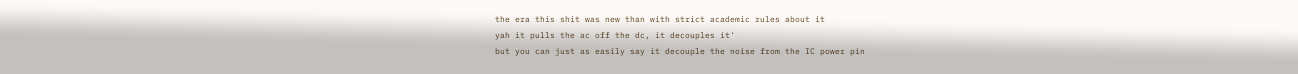the era this shit was new than with strict academic rules about it
yah it pulls the ac off the dc, it decouples it'
but you can just as easily say it decouple the noise from the IC power pin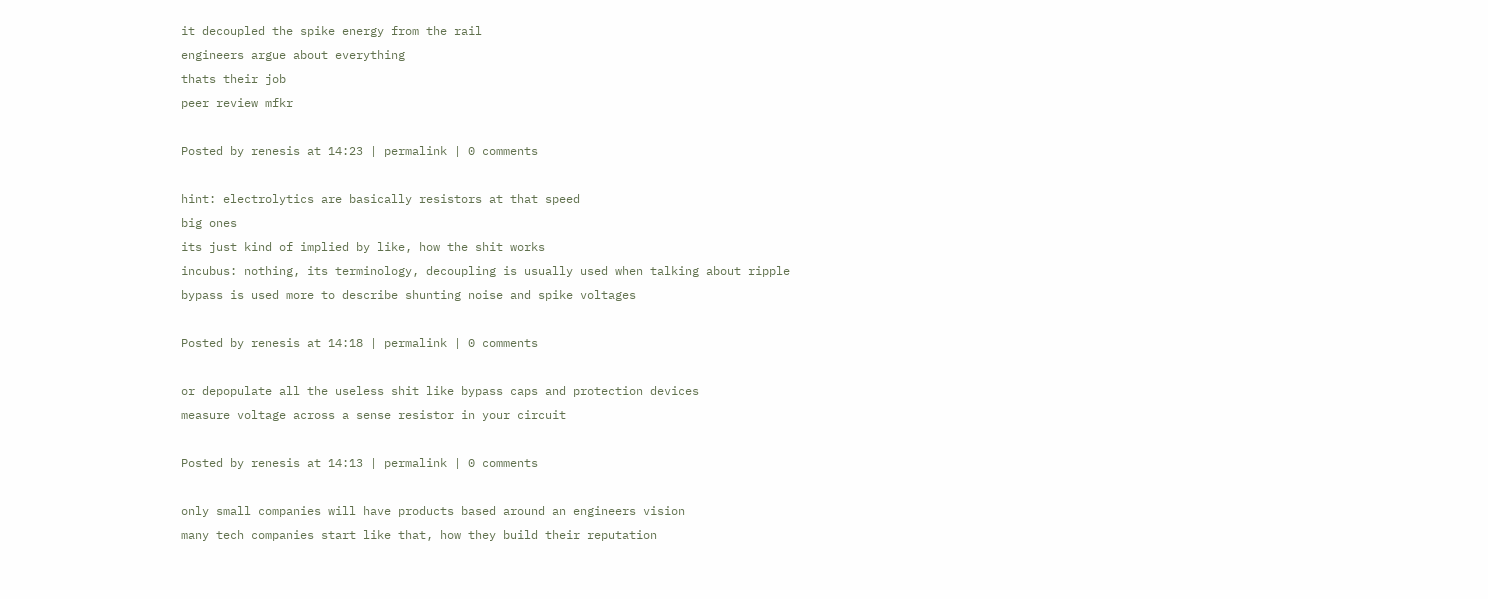it decoupled the spike energy from the rail
engineers argue about everything
thats their job
peer review mfkr

Posted by renesis at 14:23 | permalink | 0 comments

hint: electrolytics are basically resistors at that speed
big ones
its just kind of implied by like, how the shit works
incubus: nothing, its terminology, decoupling is usually used when talking about ripple
bypass is used more to describe shunting noise and spike voltages

Posted by renesis at 14:18 | permalink | 0 comments

or depopulate all the useless shit like bypass caps and protection devices
measure voltage across a sense resistor in your circuit

Posted by renesis at 14:13 | permalink | 0 comments

only small companies will have products based around an engineers vision
many tech companies start like that, how they build their reputation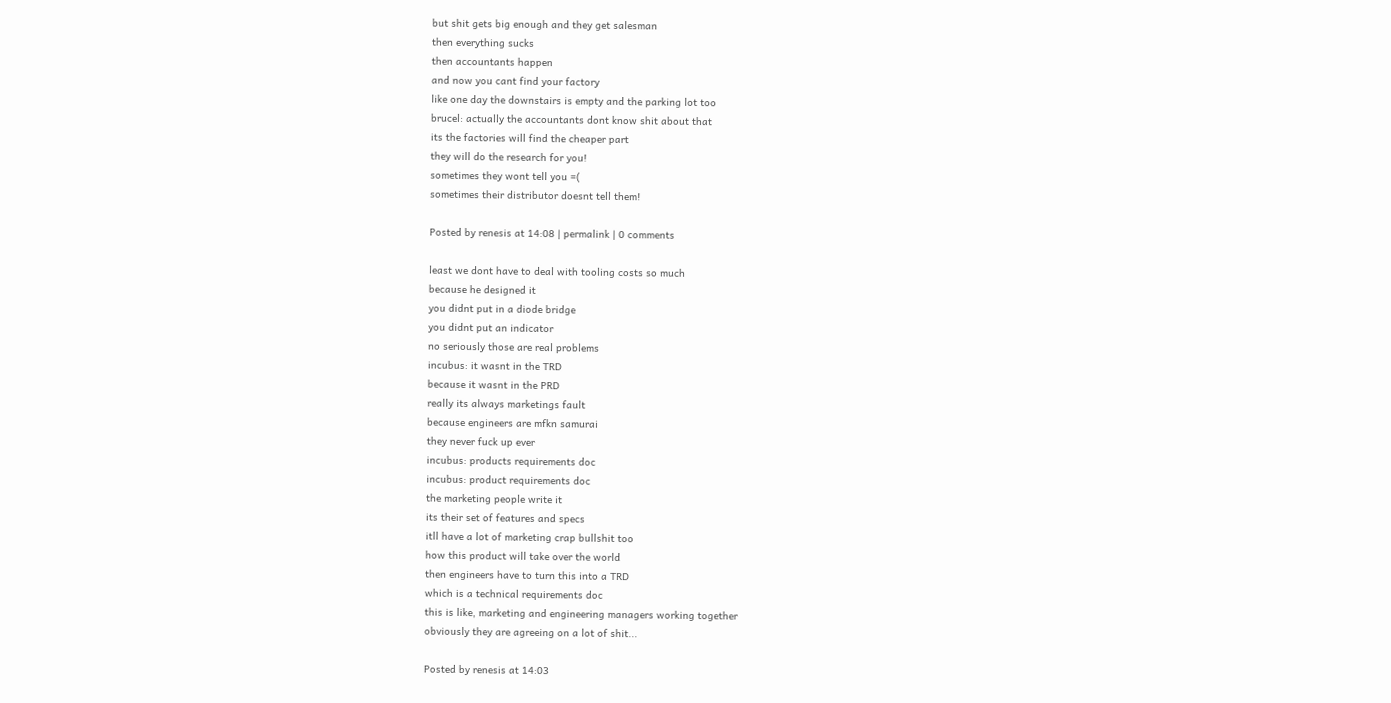but shit gets big enough and they get salesman
then everything sucks
then accountants happen
and now you cant find your factory
like one day the downstairs is empty and the parking lot too
brucel: actually the accountants dont know shit about that
its the factories will find the cheaper part
they will do the research for you!
sometimes they wont tell you =(
sometimes their distributor doesnt tell them!

Posted by renesis at 14:08 | permalink | 0 comments

least we dont have to deal with tooling costs so much
because he designed it
you didnt put in a diode bridge
you didnt put an indicator
no seriously those are real problems
incubus: it wasnt in the TRD
because it wasnt in the PRD
really its always marketings fault
because engineers are mfkn samurai
they never fuck up ever
incubus: products requirements doc
incubus: product requirements doc
the marketing people write it
its their set of features and specs
itll have a lot of marketing crap bullshit too
how this product will take over the world
then engineers have to turn this into a TRD
which is a technical requirements doc
this is like, marketing and engineering managers working together
obviously they are agreeing on a lot of shit...

Posted by renesis at 14:03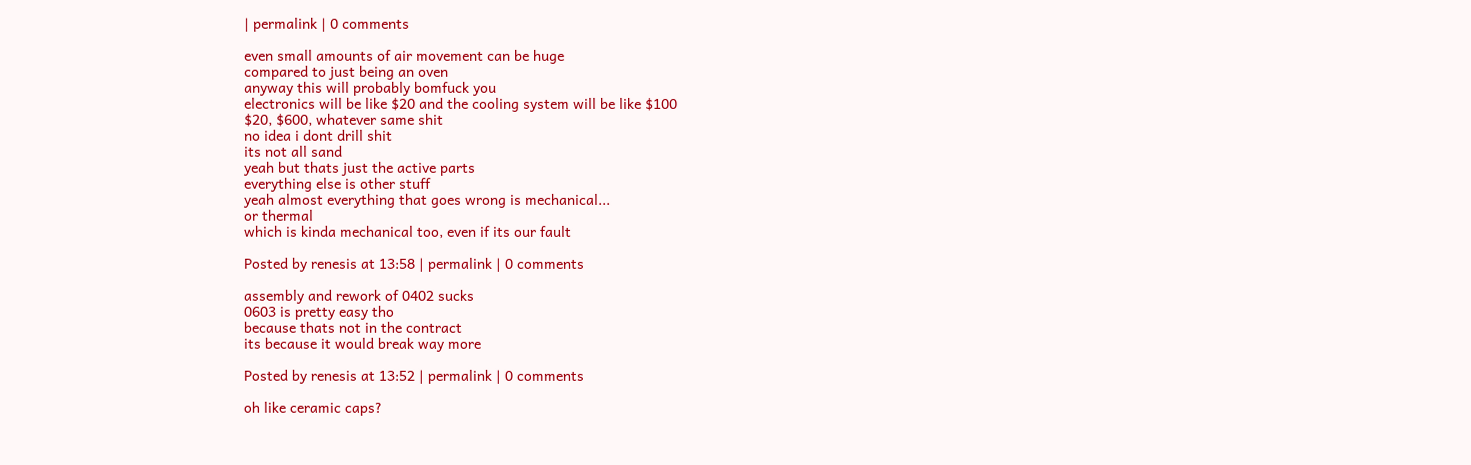| permalink | 0 comments

even small amounts of air movement can be huge
compared to just being an oven
anyway this will probably bomfuck you
electronics will be like $20 and the cooling system will be like $100
$20, $600, whatever same shit
no idea i dont drill shit
its not all sand
yeah but thats just the active parts
everything else is other stuff
yeah almost everything that goes wrong is mechanical...
or thermal
which is kinda mechanical too, even if its our fault

Posted by renesis at 13:58 | permalink | 0 comments

assembly and rework of 0402 sucks
0603 is pretty easy tho
because thats not in the contract
its because it would break way more

Posted by renesis at 13:52 | permalink | 0 comments

oh like ceramic caps?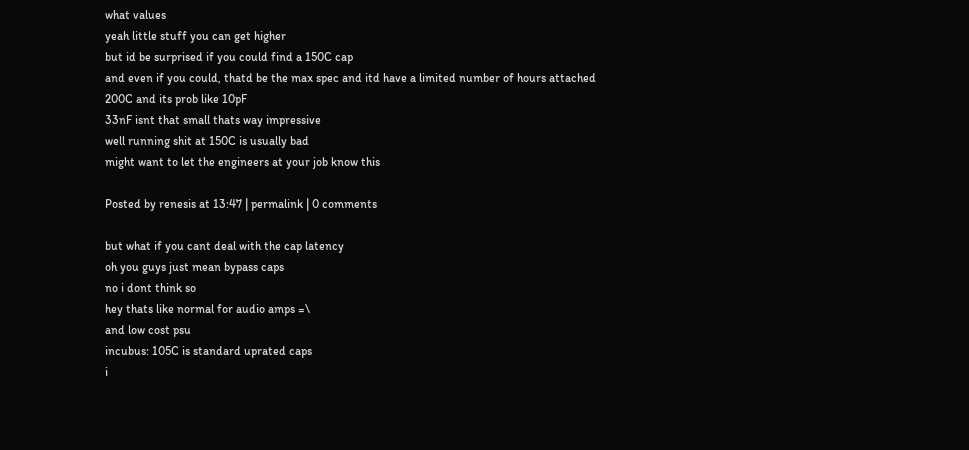what values
yeah little stuff you can get higher
but id be surprised if you could find a 150C cap
and even if you could, thatd be the max spec and itd have a limited number of hours attached
200C and its prob like 10pF
33nF isnt that small thats way impressive
well running shit at 150C is usually bad
might want to let the engineers at your job know this

Posted by renesis at 13:47 | permalink | 0 comments

but what if you cant deal with the cap latency
oh you guys just mean bypass caps
no i dont think so
hey thats like normal for audio amps =\
and low cost psu
incubus: 105C is standard uprated caps
i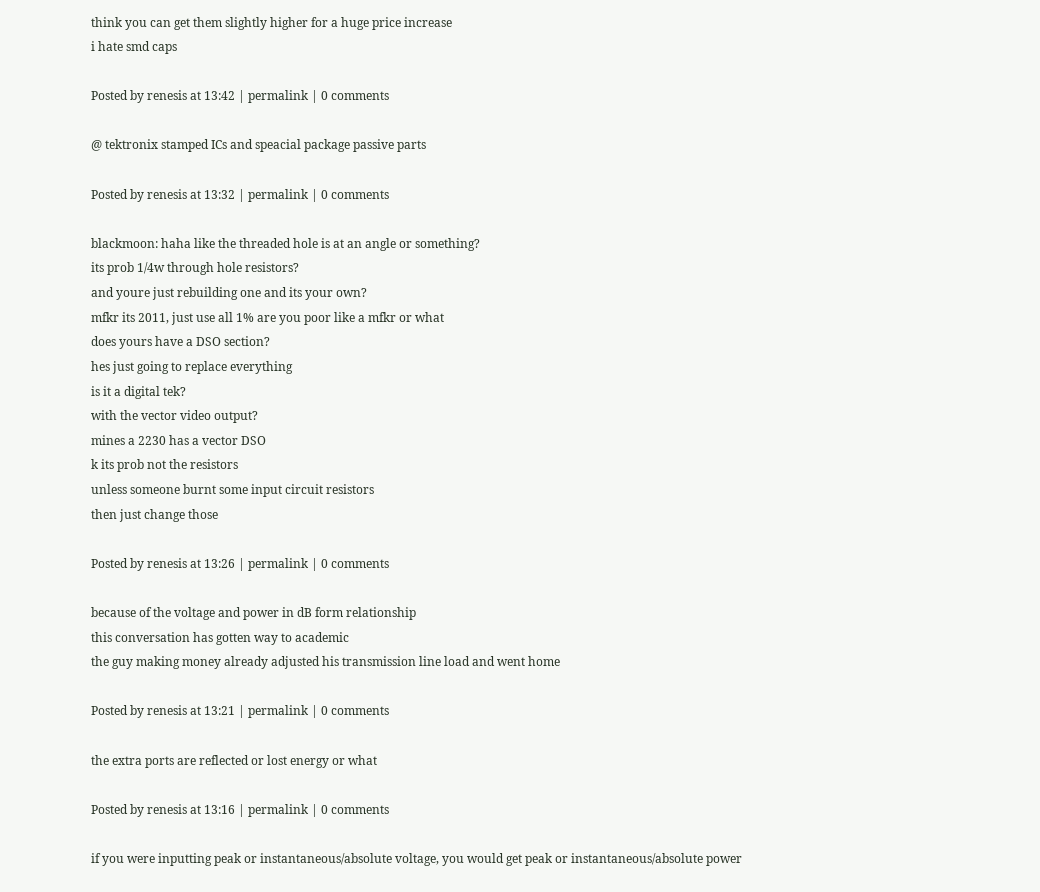think you can get them slightly higher for a huge price increase
i hate smd caps

Posted by renesis at 13:42 | permalink | 0 comments

@ tektronix stamped ICs and speacial package passive parts

Posted by renesis at 13:32 | permalink | 0 comments

blackmoon: haha like the threaded hole is at an angle or something?
its prob 1/4w through hole resistors?
and youre just rebuilding one and its your own?
mfkr its 2011, just use all 1% are you poor like a mfkr or what
does yours have a DSO section?
hes just going to replace everything
is it a digital tek?
with the vector video output?
mines a 2230 has a vector DSO
k its prob not the resistors
unless someone burnt some input circuit resistors
then just change those

Posted by renesis at 13:26 | permalink | 0 comments

because of the voltage and power in dB form relationship
this conversation has gotten way to academic
the guy making money already adjusted his transmission line load and went home

Posted by renesis at 13:21 | permalink | 0 comments

the extra ports are reflected or lost energy or what

Posted by renesis at 13:16 | permalink | 0 comments

if you were inputting peak or instantaneous/absolute voltage, you would get peak or instantaneous/absolute power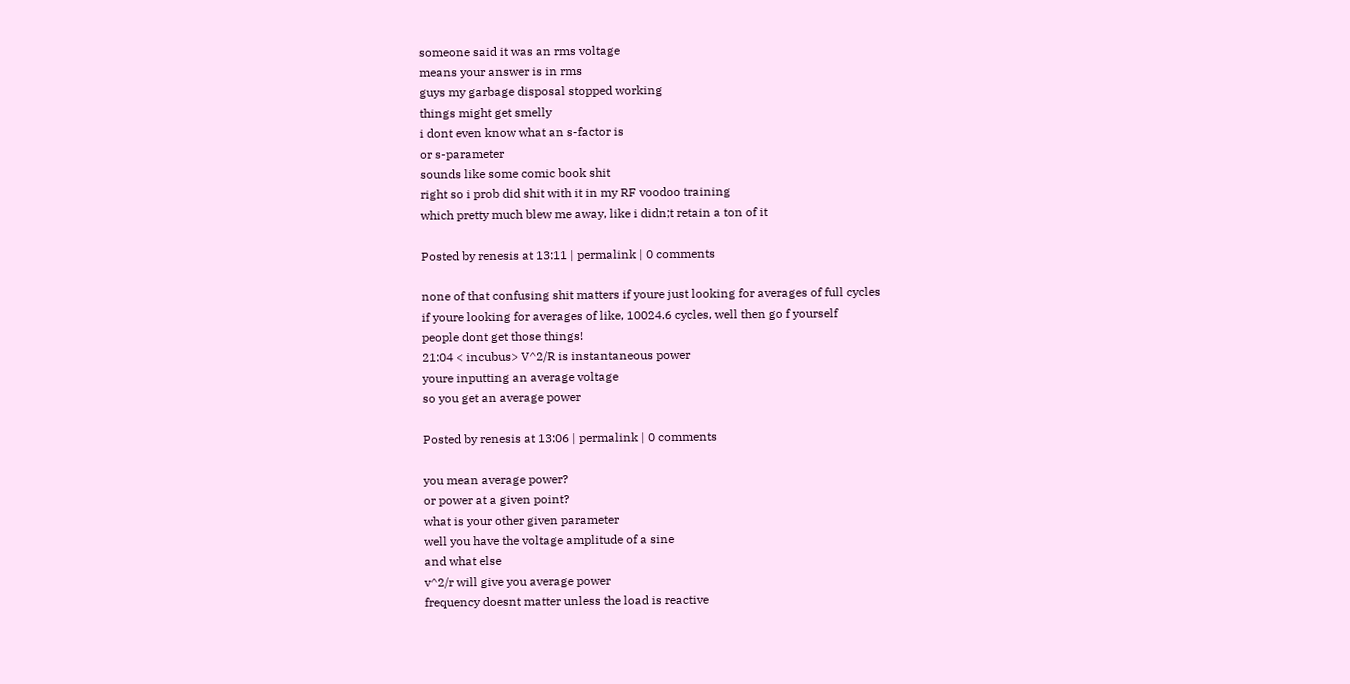someone said it was an rms voltage
means your answer is in rms
guys my garbage disposal stopped working
things might get smelly
i dont even know what an s-factor is
or s-parameter
sounds like some comic book shit
right so i prob did shit with it in my RF voodoo training
which pretty much blew me away, like i didn;t retain a ton of it

Posted by renesis at 13:11 | permalink | 0 comments

none of that confusing shit matters if youre just looking for averages of full cycles
if youre looking for averages of like, 10024.6 cycles, well then go f yourself
people dont get those things!
21:04 < incubus> V^2/R is instantaneous power
youre inputting an average voltage
so you get an average power

Posted by renesis at 13:06 | permalink | 0 comments

you mean average power?
or power at a given point?
what is your other given parameter
well you have the voltage amplitude of a sine
and what else
v^2/r will give you average power
frequency doesnt matter unless the load is reactive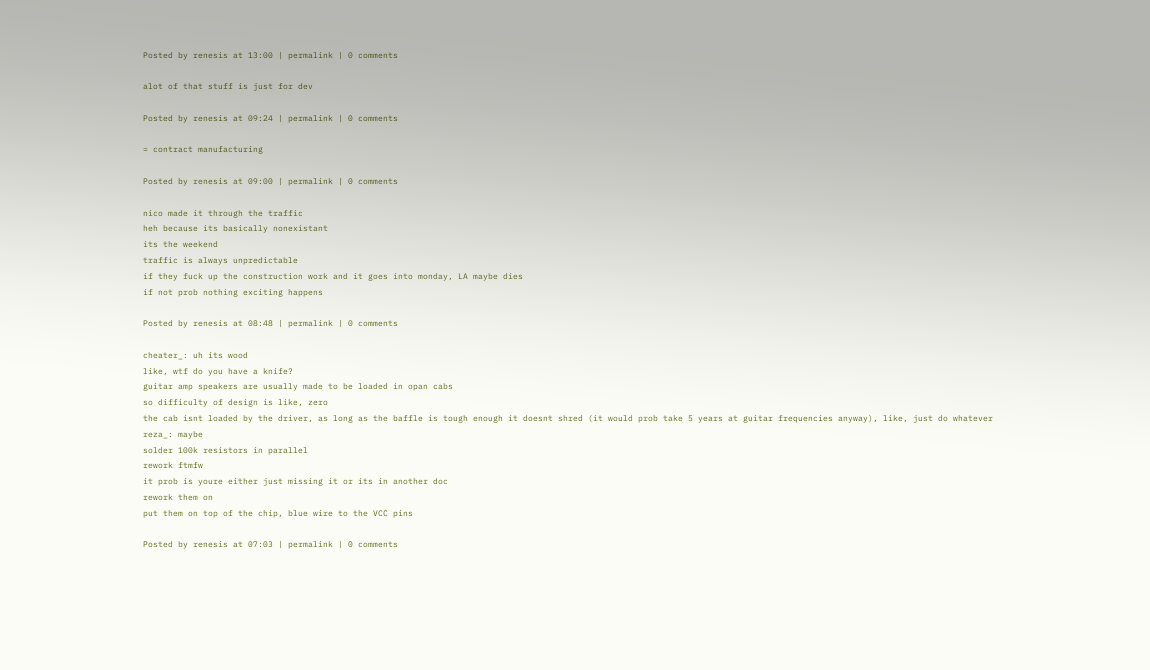Posted by renesis at 13:00 | permalink | 0 comments

alot of that stuff is just for dev

Posted by renesis at 09:24 | permalink | 0 comments

= contract manufacturing

Posted by renesis at 09:00 | permalink | 0 comments

nico made it through the traffic
heh because its basically nonexistant
its the weekend
traffic is always unpredictable
if they fuck up the construction work and it goes into monday, LA maybe dies
if not prob nothing exciting happens

Posted by renesis at 08:48 | permalink | 0 comments

cheater_: uh its wood
like, wtf do you have a knife?
guitar amp speakers are usually made to be loaded in opan cabs
so difficulty of design is like, zero
the cab isnt loaded by the driver, as long as the baffle is tough enough it doesnt shred (it would prob take 5 years at guitar frequencies anyway), like, just do whatever
reza_: maybe
solder 100k resistors in parallel
rework ftmfw
it prob is youre either just missing it or its in another doc
rework them on
put them on top of the chip, blue wire to the VCC pins

Posted by renesis at 07:03 | permalink | 0 comments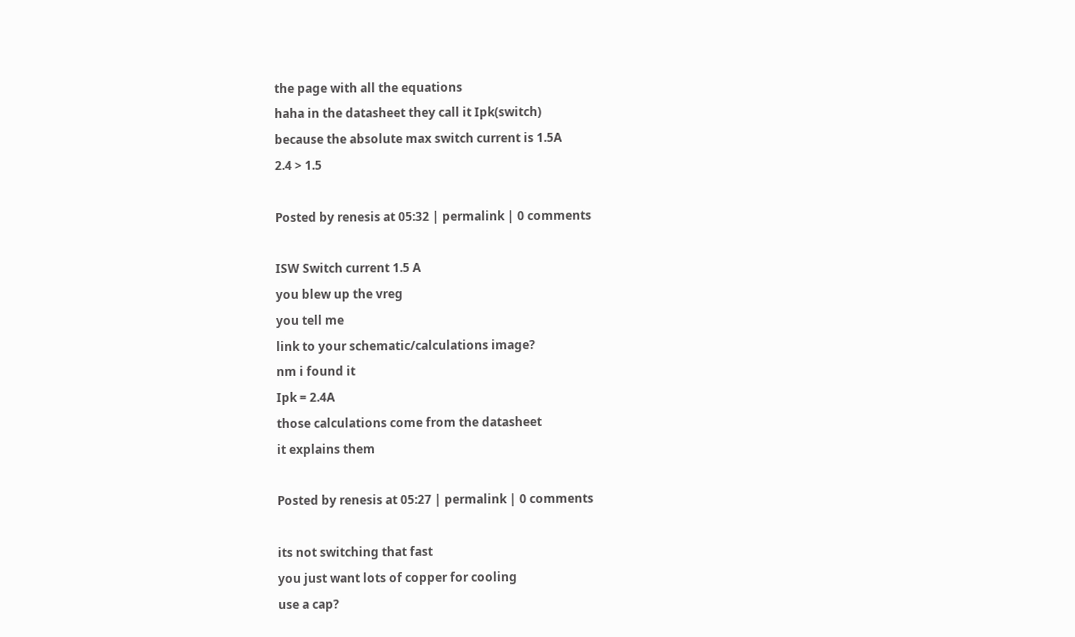the page with all the equations
haha in the datasheet they call it Ipk(switch)
because the absolute max switch current is 1.5A
2.4 > 1.5

Posted by renesis at 05:32 | permalink | 0 comments

ISW Switch current 1.5 A
you blew up the vreg
you tell me
link to your schematic/calculations image?
nm i found it
Ipk = 2.4A
those calculations come from the datasheet
it explains them

Posted by renesis at 05:27 | permalink | 0 comments

its not switching that fast
you just want lots of copper for cooling
use a cap?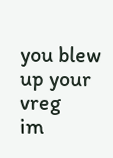you blew up your vreg
im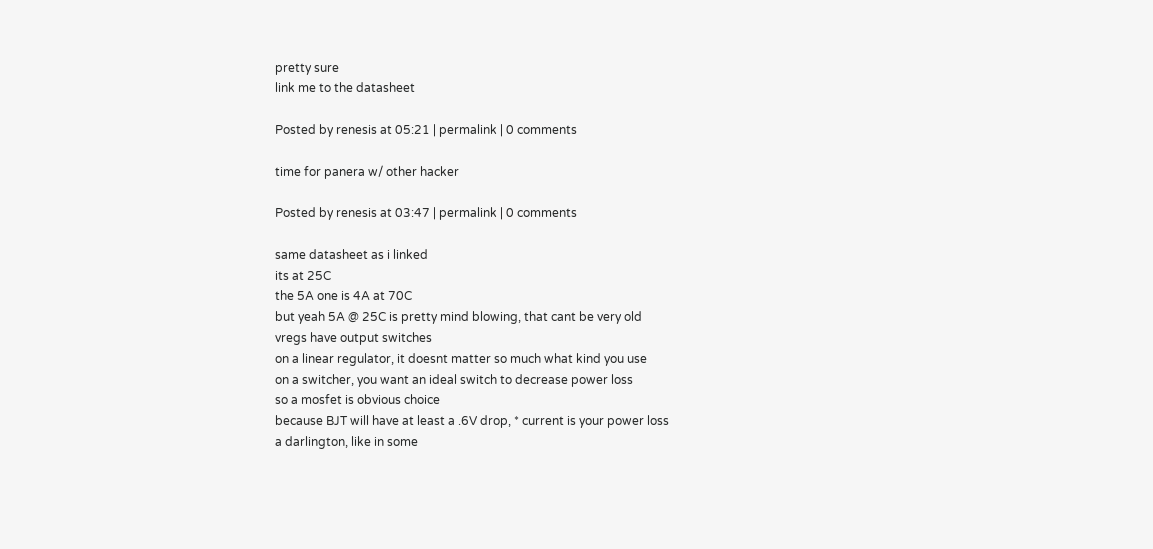pretty sure
link me to the datasheet

Posted by renesis at 05:21 | permalink | 0 comments

time for panera w/ other hacker

Posted by renesis at 03:47 | permalink | 0 comments

same datasheet as i linked
its at 25C
the 5A one is 4A at 70C
but yeah 5A @ 25C is pretty mind blowing, that cant be very old
vregs have output switches
on a linear regulator, it doesnt matter so much what kind you use
on a switcher, you want an ideal switch to decrease power loss
so a mosfet is obvious choice
because BJT will have at least a .6V drop, * current is your power loss
a darlington, like in some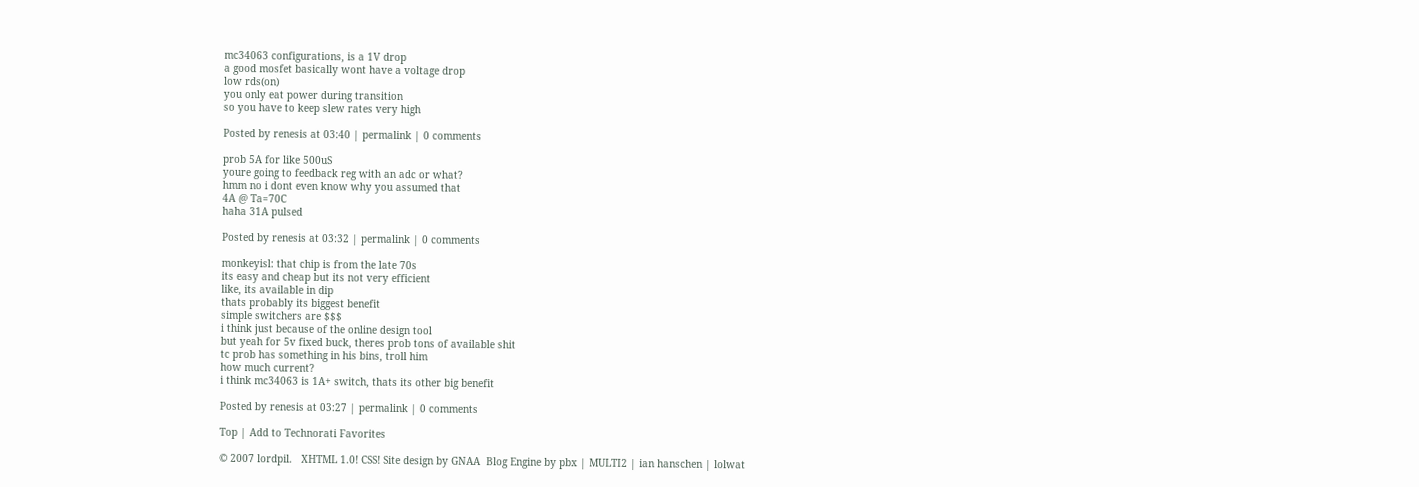mc34063 configurations, is a 1V drop
a good mosfet basically wont have a voltage drop
low rds(on)
you only eat power during transition
so you have to keep slew rates very high

Posted by renesis at 03:40 | permalink | 0 comments

prob 5A for like 500uS
youre going to feedback reg with an adc or what?
hmm no i dont even know why you assumed that
4A @ Ta=70C
haha 31A pulsed

Posted by renesis at 03:32 | permalink | 0 comments

monkeyisl: that chip is from the late 70s
its easy and cheap but its not very efficient
like, its available in dip
thats probably its biggest benefit
simple switchers are $$$
i think just because of the online design tool
but yeah for 5v fixed buck, theres prob tons of available shit
tc prob has something in his bins, troll him
how much current?
i think mc34063 is 1A+ switch, thats its other big benefit

Posted by renesis at 03:27 | permalink | 0 comments

Top | Add to Technorati Favorites

© 2007 lordpil.   XHTML 1.0! CSS! Site design by GNAA  Blog Engine by pbx | MULTI2 | ian hanschen | lolwat